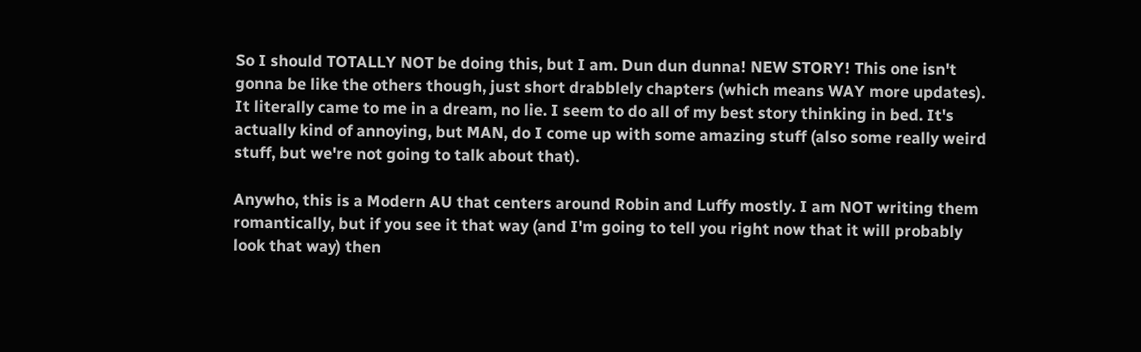So I should TOTALLY NOT be doing this, but I am. Dun dun dunna! NEW STORY! This one isn't gonna be like the others though, just short drabblely chapters (which means WAY more updates). It literally came to me in a dream, no lie. I seem to do all of my best story thinking in bed. It's actually kind of annoying, but MAN, do I come up with some amazing stuff (also some really weird stuff, but we're not going to talk about that).

Anywho, this is a Modern AU that centers around Robin and Luffy mostly. I am NOT writing them romantically, but if you see it that way (and I'm going to tell you right now that it will probably look that way) then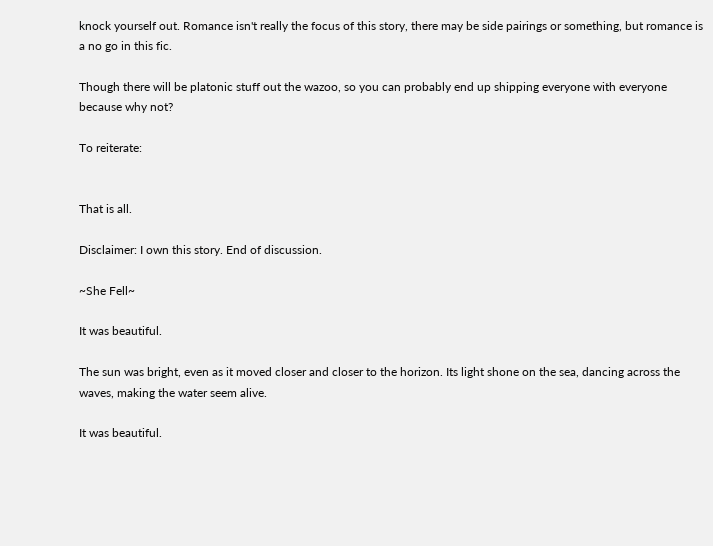knock yourself out. Romance isn't really the focus of this story, there may be side pairings or something, but romance is a no go in this fic.

Though there will be platonic stuff out the wazoo, so you can probably end up shipping everyone with everyone because why not?

To reiterate:


That is all.

Disclaimer: I own this story. End of discussion.

~She Fell~

It was beautiful.

The sun was bright, even as it moved closer and closer to the horizon. Its light shone on the sea, dancing across the waves, making the water seem alive.

It was beautiful.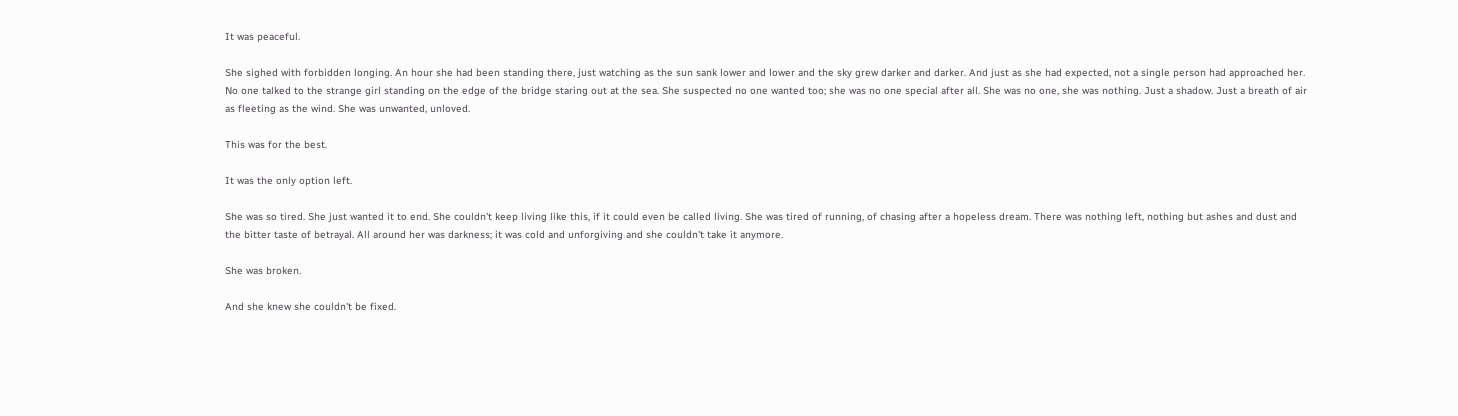It was peaceful.

She sighed with forbidden longing. An hour she had been standing there, just watching as the sun sank lower and lower and the sky grew darker and darker. And just as she had expected, not a single person had approached her. No one talked to the strange girl standing on the edge of the bridge staring out at the sea. She suspected no one wanted too; she was no one special after all. She was no one, she was nothing. Just a shadow. Just a breath of air as fleeting as the wind. She was unwanted, unloved.

This was for the best.

It was the only option left.

She was so tired. She just wanted it to end. She couldn't keep living like this, if it could even be called living. She was tired of running, of chasing after a hopeless dream. There was nothing left, nothing but ashes and dust and the bitter taste of betrayal. All around her was darkness; it was cold and unforgiving and she couldn't take it anymore.

She was broken.

And she knew she couldn't be fixed.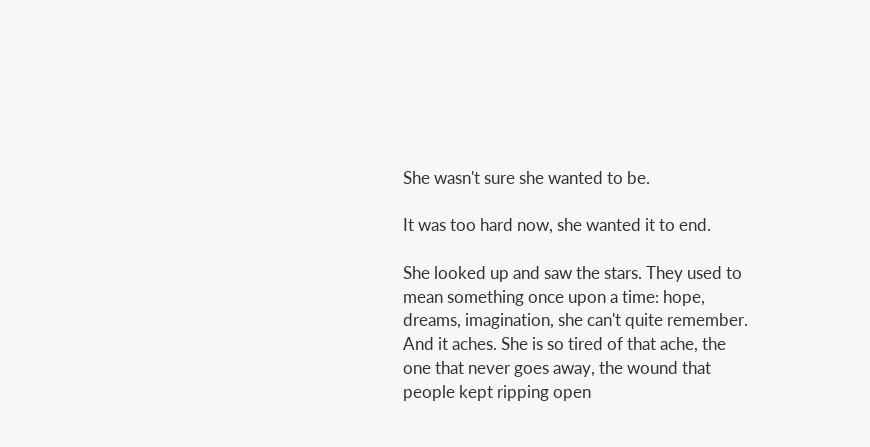She wasn't sure she wanted to be.

It was too hard now, she wanted it to end.

She looked up and saw the stars. They used to mean something once upon a time: hope, dreams, imagination, she can't quite remember. And it aches. She is so tired of that ache, the one that never goes away, the wound that people kept ripping open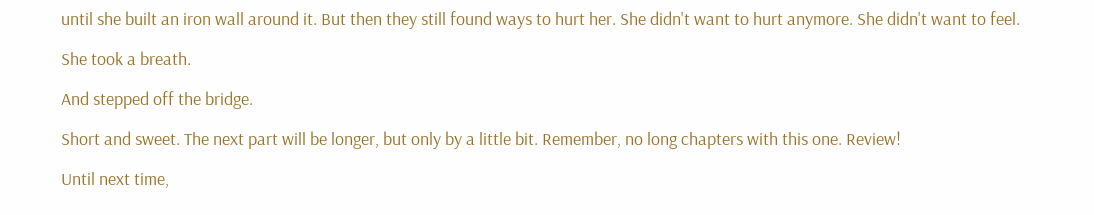until she built an iron wall around it. But then they still found ways to hurt her. She didn't want to hurt anymore. She didn't want to feel.

She took a breath.

And stepped off the bridge.

Short and sweet. The next part will be longer, but only by a little bit. Remember, no long chapters with this one. Review!

Until next time,